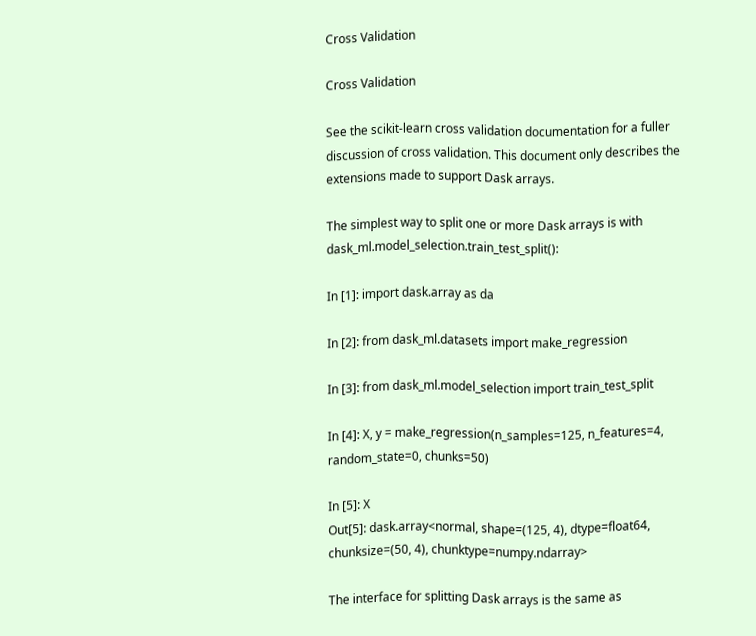Cross Validation

Cross Validation

See the scikit-learn cross validation documentation for a fuller discussion of cross validation. This document only describes the extensions made to support Dask arrays.

The simplest way to split one or more Dask arrays is with dask_ml.model_selection.train_test_split():

In [1]: import dask.array as da

In [2]: from dask_ml.datasets import make_regression

In [3]: from dask_ml.model_selection import train_test_split

In [4]: X, y = make_regression(n_samples=125, n_features=4, random_state=0, chunks=50)

In [5]: X
Out[5]: dask.array<normal, shape=(125, 4), dtype=float64, chunksize=(50, 4), chunktype=numpy.ndarray>

The interface for splitting Dask arrays is the same as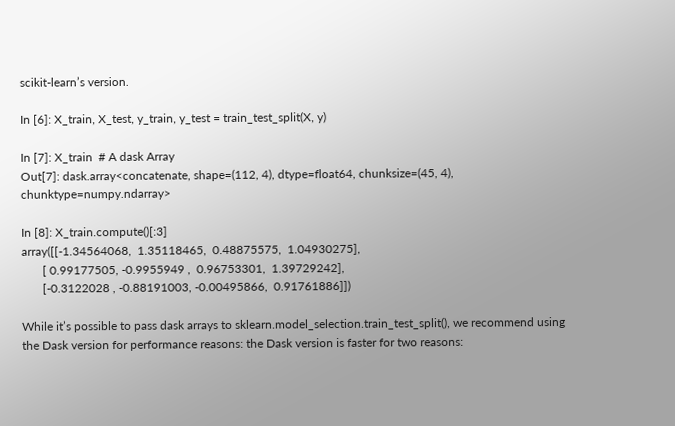scikit-learn’s version.

In [6]: X_train, X_test, y_train, y_test = train_test_split(X, y)

In [7]: X_train  # A dask Array
Out[7]: dask.array<concatenate, shape=(112, 4), dtype=float64, chunksize=(45, 4), chunktype=numpy.ndarray>

In [8]: X_train.compute()[:3]
array([[-1.34564068,  1.35118465,  0.48875575,  1.04930275],
       [ 0.99177505, -0.9955949 ,  0.96753301,  1.39729242],
       [-0.3122028 , -0.88191003, -0.00495866,  0.91761886]])

While it’s possible to pass dask arrays to sklearn.model_selection.train_test_split(), we recommend using the Dask version for performance reasons: the Dask version is faster for two reasons: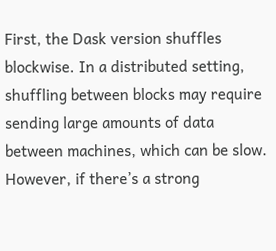First, the Dask version shuffles blockwise. In a distributed setting, shuffling between blocks may require sending large amounts of data between machines, which can be slow. However, if there’s a strong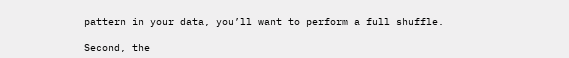pattern in your data, you’ll want to perform a full shuffle.

Second, the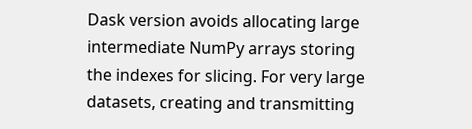Dask version avoids allocating large intermediate NumPy arrays storing the indexes for slicing. For very large datasets, creating and transmitting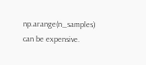np.arange(n_samples) can be expensive.